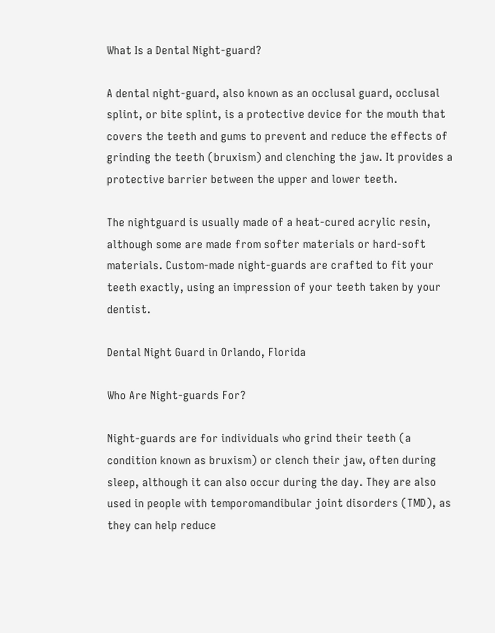What Is a Dental Night-guard?

A dental night-guard, also known as an occlusal guard, occlusal splint, or bite splint, is a protective device for the mouth that covers the teeth and gums to prevent and reduce the effects of grinding the teeth (bruxism) and clenching the jaw. It provides a protective barrier between the upper and lower teeth.

The nightguard is usually made of a heat-cured acrylic resin, although some are made from softer materials or hard-soft materials. Custom-made night-guards are crafted to fit your teeth exactly, using an impression of your teeth taken by your dentist.

Dental Night Guard in Orlando, Florida

Who Are Night-guards For?

Night-guards are for individuals who grind their teeth (a condition known as bruxism) or clench their jaw, often during sleep, although it can also occur during the day. They are also used in people with temporomandibular joint disorders (TMD), as they can help reduce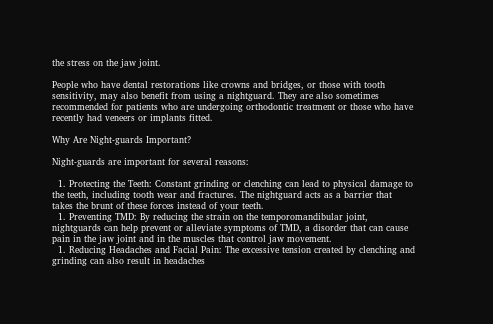the stress on the jaw joint.

People who have dental restorations like crowns and bridges, or those with tooth sensitivity, may also benefit from using a nightguard. They are also sometimes recommended for patients who are undergoing orthodontic treatment or those who have recently had veneers or implants fitted.

Why Are Night-guards Important?

Night-guards are important for several reasons:

  1. Protecting the Teeth: Constant grinding or clenching can lead to physical damage to the teeth, including tooth wear and fractures. The nightguard acts as a barrier that takes the brunt of these forces instead of your teeth.
  1. Preventing TMD: By reducing the strain on the temporomandibular joint, nightguards can help prevent or alleviate symptoms of TMD, a disorder that can cause pain in the jaw joint and in the muscles that control jaw movement.
  1. Reducing Headaches and Facial Pain: The excessive tension created by clenching and grinding can also result in headaches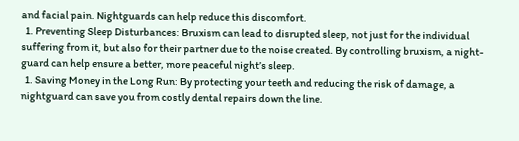and facial pain. Nightguards can help reduce this discomfort.
  1. Preventing Sleep Disturbances: Bruxism can lead to disrupted sleep, not just for the individual suffering from it, but also for their partner due to the noise created. By controlling bruxism, a night-guard can help ensure a better, more peaceful night’s sleep.
  1. Saving Money in the Long Run: By protecting your teeth and reducing the risk of damage, a nightguard can save you from costly dental repairs down the line.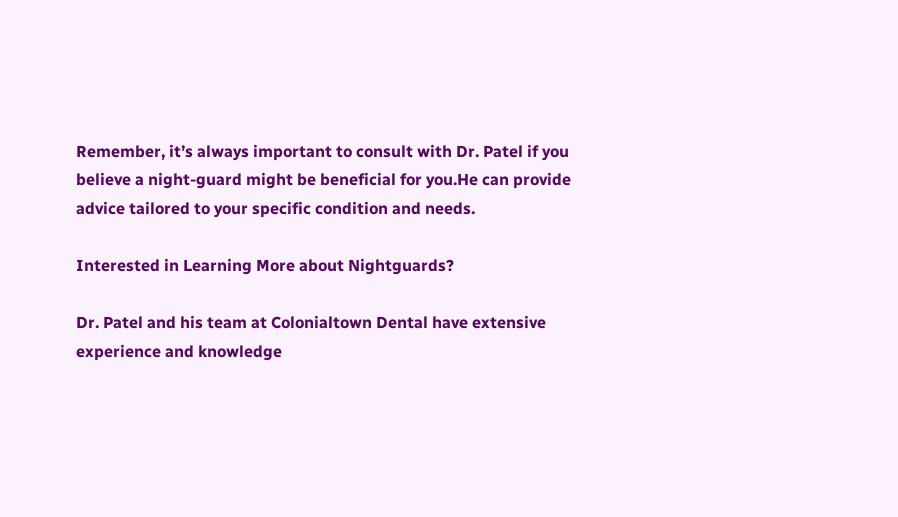Remember, it’s always important to consult with Dr. Patel if you believe a night-guard might be beneficial for you.He can provide advice tailored to your specific condition and needs.

Interested in Learning More about Nightguards?

Dr. Patel and his team at Colonialtown Dental have extensive experience and knowledge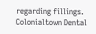regarding fillings. Colonialtown Dental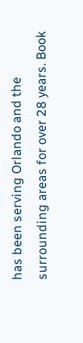has been serving Orlando and the surrounding areas for over 28 years. Book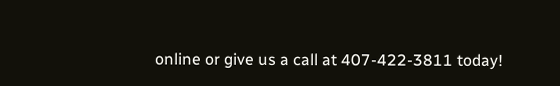online or give us a call at 407-422-3811 today!